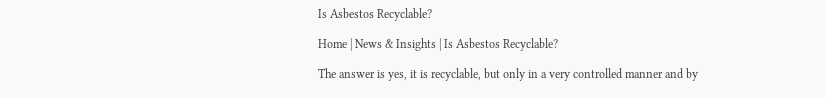Is Asbestos Recyclable?

Home | News & Insights | Is Asbestos Recyclable?

The answer is yes, it is recyclable, but only in a very controlled manner and by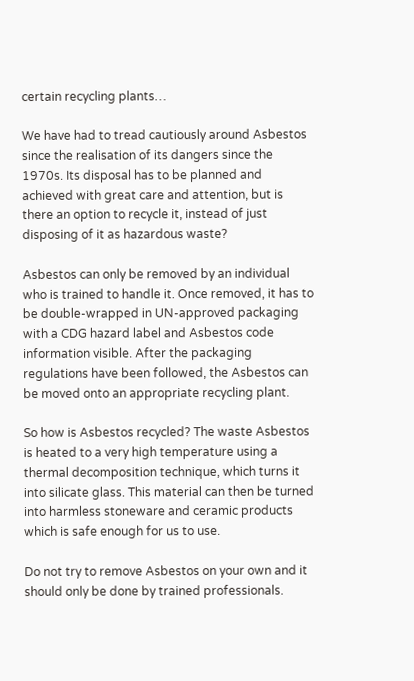certain recycling plants…

We have had to tread cautiously around Asbestos since the realisation of its dangers since the 1970s. Its disposal has to be planned and achieved with great care and attention, but is there an option to recycle it, instead of just disposing of it as hazardous waste?

Asbestos can only be removed by an individual who is trained to handle it. Once removed, it has to be double-wrapped in UN-approved packaging with a CDG hazard label and Asbestos code information visible. After the packaging regulations have been followed, the Asbestos can be moved onto an appropriate recycling plant.

So how is Asbestos recycled? The waste Asbestos is heated to a very high temperature using a thermal decomposition technique, which turns it into silicate glass. This material can then be turned into harmless stoneware and ceramic products which is safe enough for us to use.

Do not try to remove Asbestos on your own and it should only be done by trained professionals.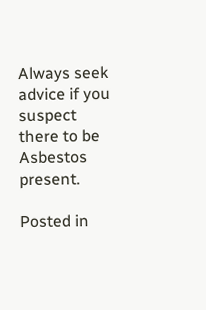Always seek advice if you suspect there to be Asbestos present.

Posted in